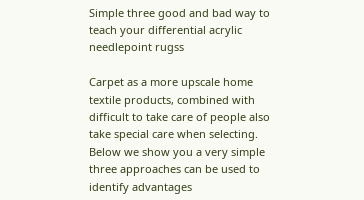Simple three good and bad way to teach your differential acrylic needlepoint rugss

Carpet as a more upscale home textile products, combined with difficult to take care of people also take special care when selecting. Below we show you a very simple three approaches can be used to identify advantages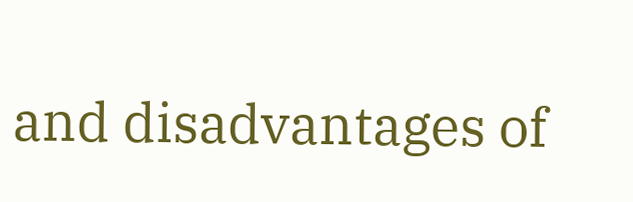and disadvantages of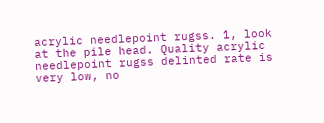acrylic needlepoint rugss. 1, look at the pile head. Quality acrylic needlepoint rugss delinted rate is very low, no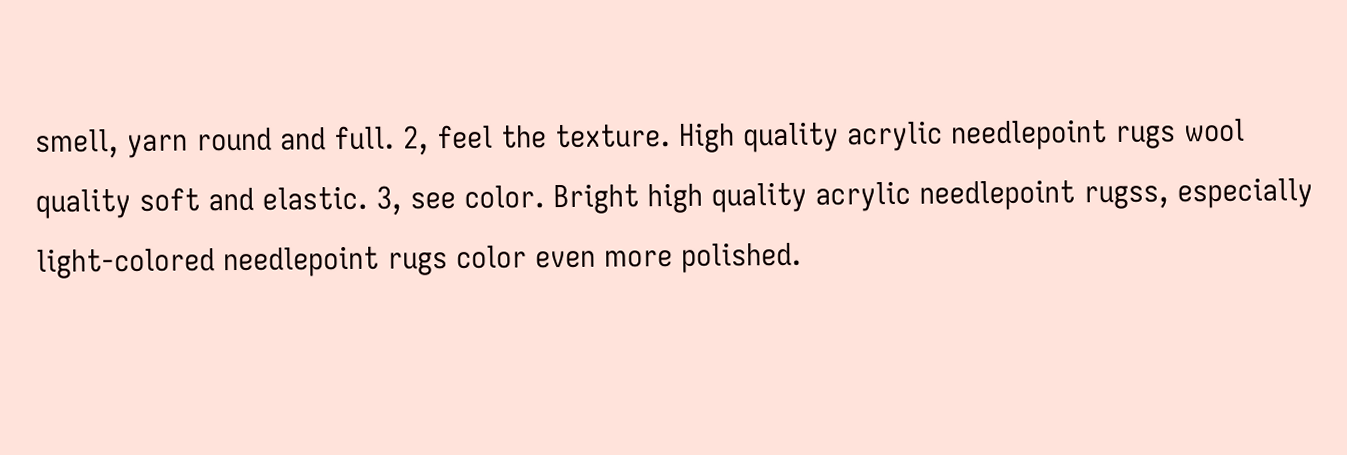smell, yarn round and full. 2, feel the texture. High quality acrylic needlepoint rugs wool quality soft and elastic. 3, see color. Bright high quality acrylic needlepoint rugss, especially light-colored needlepoint rugs color even more polished.